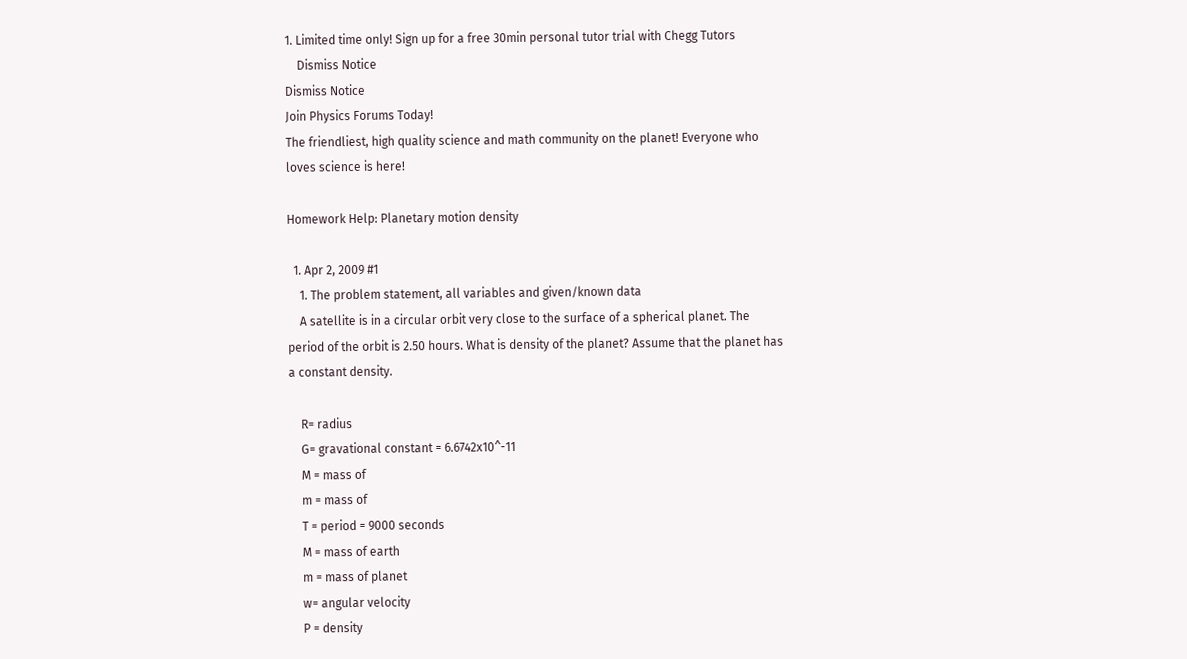1. Limited time only! Sign up for a free 30min personal tutor trial with Chegg Tutors
    Dismiss Notice
Dismiss Notice
Join Physics Forums Today!
The friendliest, high quality science and math community on the planet! Everyone who loves science is here!

Homework Help: Planetary motion density

  1. Apr 2, 2009 #1
    1. The problem statement, all variables and given/known data
    A satellite is in a circular orbit very close to the surface of a spherical planet. The period of the orbit is 2.50 hours. What is density of the planet? Assume that the planet has a constant density.

    R= radius
    G= gravational constant = 6.6742x10^-11
    M = mass of
    m = mass of
    T = period = 9000 seconds
    M = mass of earth
    m = mass of planet
    w= angular velocity
    P = density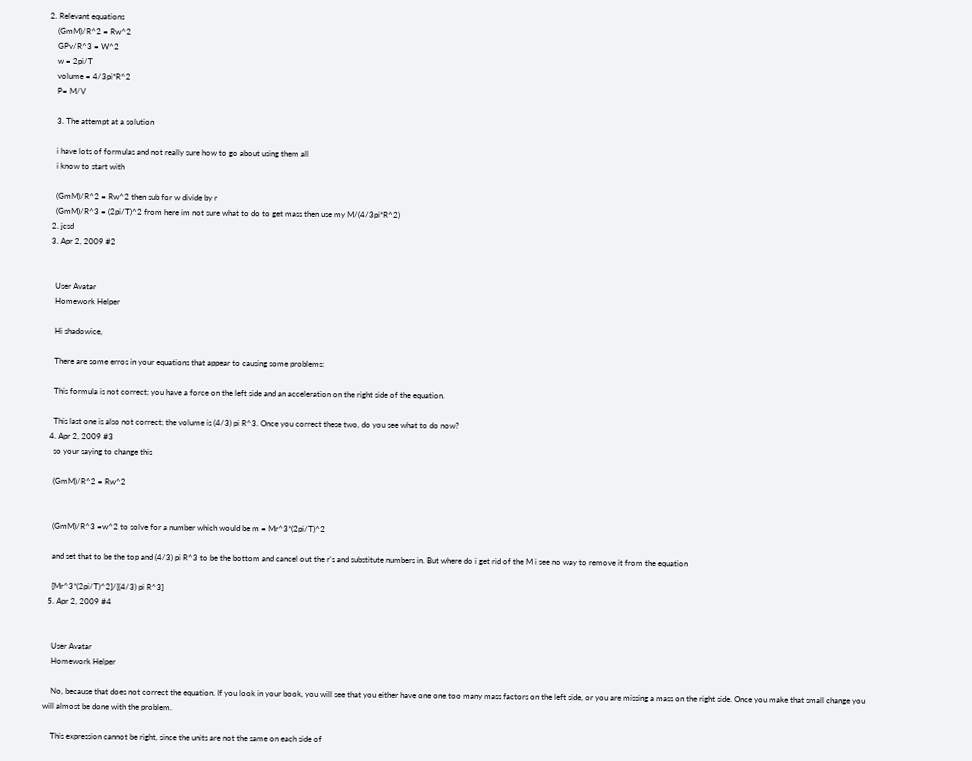2. Relevant equations
    (GmM)/R^2 = Rw^2
    GPv/R^3 = W^2
    w = 2pi/T
    volume = 4/3pi*R^2
    P= M/V

    3. The attempt at a solution

    i have lots of formulas and not really sure how to go about using them all
    i know to start with

    (GmM)/R^2 = Rw^2 then sub for w divide by r
    (GmM)/R^3 = (2pi/T)^2 from here im not sure what to do to get mass then use my M/(4/3pi*R^2)
  2. jcsd
  3. Apr 2, 2009 #2


    User Avatar
    Homework Helper

    Hi shadowice,

    There are some erros in your equations that appear to causing some problems:

    This formula is not correct; you have a force on the left side and an acceleration on the right side of the equation.

    This last one is also not correct; the volume is (4/3) pi R^3. Once you correct these two, do you see what to do now?
  4. Apr 2, 2009 #3
    so your saying to change this

    (GmM)/R^2 = Rw^2


    (GmM)/R^3 =w^2 to solve for a number which would be m = Mr^3*(2pi/T)^2

    and set that to be the top and (4/3) pi R^3 to be the bottom and cancel out the r's and substitute numbers in. But where do i get rid of the M i see no way to remove it from the equation

    [Mr^3*(2pi/T)^2]/[(4/3) pi R^3]
  5. Apr 2, 2009 #4


    User Avatar
    Homework Helper

    No, because that does not correct the equation. If you look in your book, you will see that you either have one one too many mass factors on the left side, or you are missing a mass on the right side. Once you make that small change you will almost be done with the problem.

    This expression cannot be right, since the units are not the same on each side of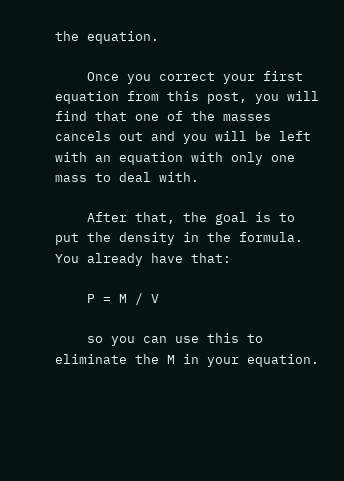the equation.

    Once you correct your first equation from this post, you will find that one of the masses cancels out and you will be left with an equation with only one mass to deal with.

    After that, the goal is to put the density in the formula. You already have that:

    P = M / V

    so you can use this to eliminate the M in your equation.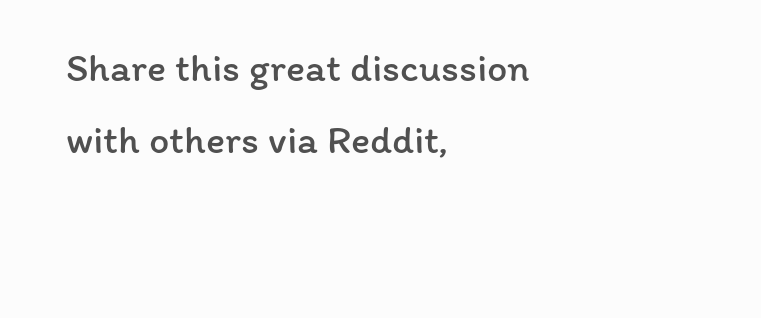Share this great discussion with others via Reddit,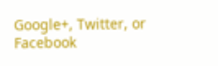Google+, Twitter, or Facebook